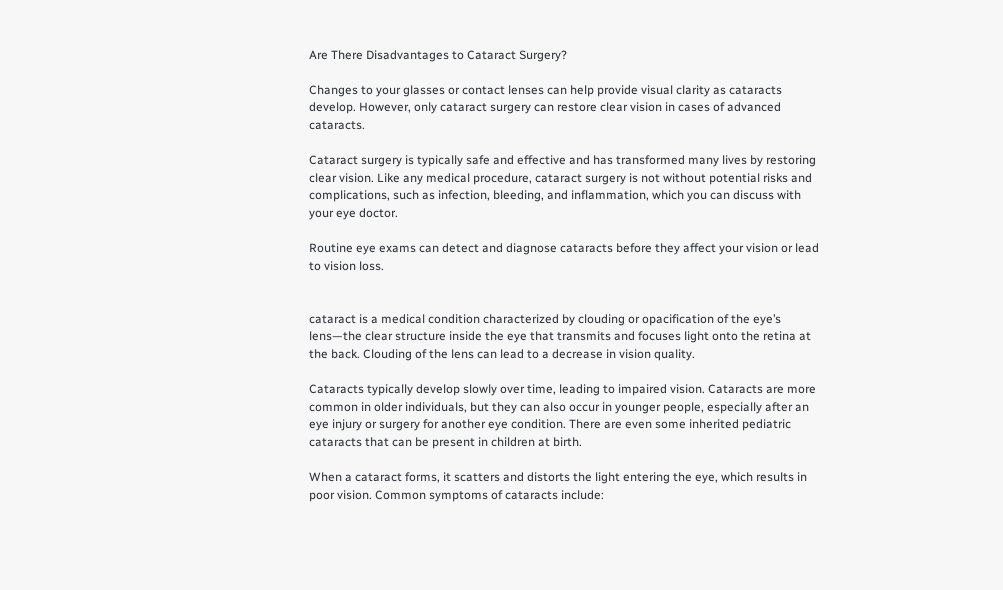Are There Disadvantages to Cataract Surgery?

Changes to your glasses or contact lenses can help provide visual clarity as cataracts develop. However, only cataract surgery can restore clear vision in cases of advanced cataracts.

Cataract surgery is typically safe and effective and has transformed many lives by restoring clear vision. Like any medical procedure, cataract surgery is not without potential risks and complications, such as infection, bleeding, and inflammation, which you can discuss with your eye doctor.

Routine eye exams can detect and diagnose cataracts before they affect your vision or lead to vision loss.


cataract is a medical condition characterized by clouding or opacification of the eye’s lens—the clear structure inside the eye that transmits and focuses light onto the retina at the back. Clouding of the lens can lead to a decrease in vision quality.

Cataracts typically develop slowly over time, leading to impaired vision. Cataracts are more common in older individuals, but they can also occur in younger people, especially after an eye injury or surgery for another eye condition. There are even some inherited pediatric cataracts that can be present in children at birth.

When a cataract forms, it scatters and distorts the light entering the eye, which results in poor vision. Common symptoms of cataracts include: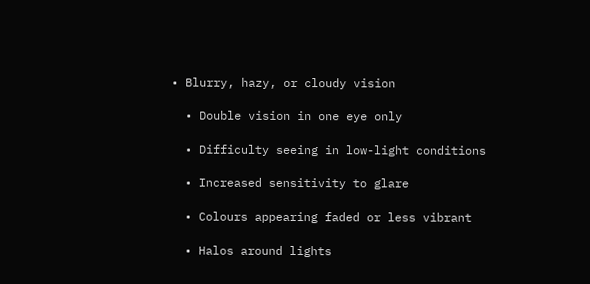• Blurry, hazy, or cloudy vision

  • Double vision in one eye only

  • Difficulty seeing in low-light conditions

  • Increased sensitivity to glare

  • Colours appearing faded or less vibrant

  • Halos around lights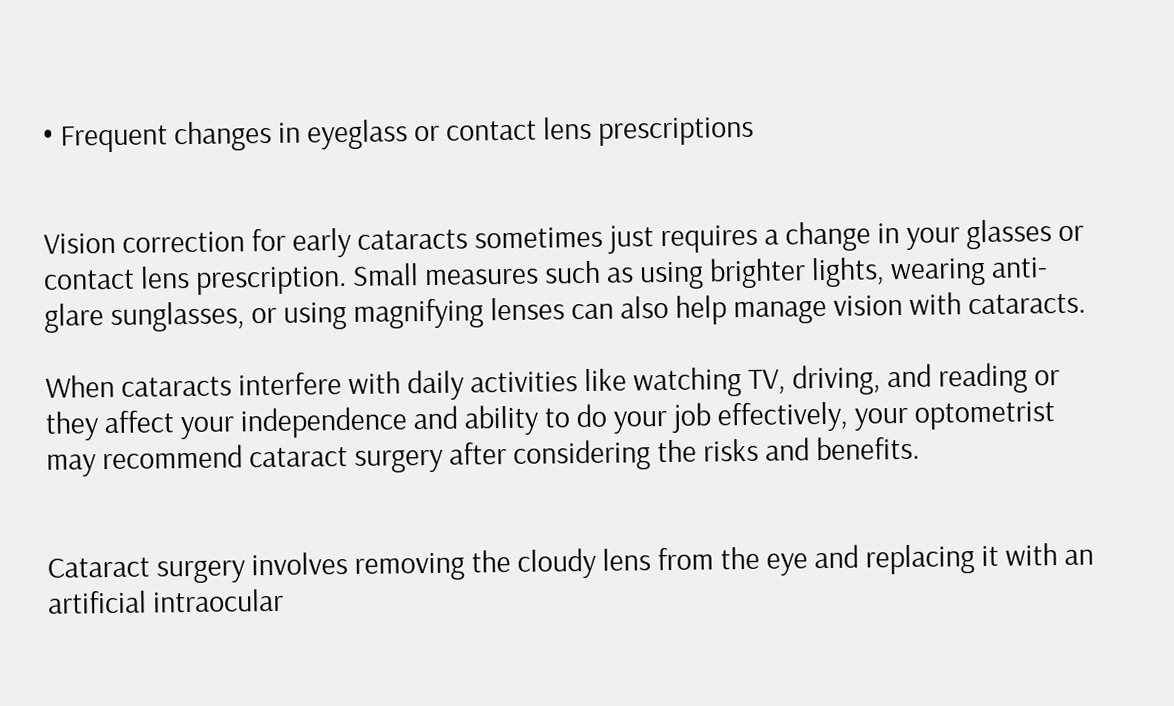• Frequent changes in eyeglass or contact lens prescriptions


Vision correction for early cataracts sometimes just requires a change in your glasses or contact lens prescription. Small measures such as using brighter lights, wearing anti-glare sunglasses, or using magnifying lenses can also help manage vision with cataracts.

When cataracts interfere with daily activities like watching TV, driving, and reading or they affect your independence and ability to do your job effectively, your optometrist may recommend cataract surgery after considering the risks and benefits.


Cataract surgery involves removing the cloudy lens from the eye and replacing it with an artificial intraocular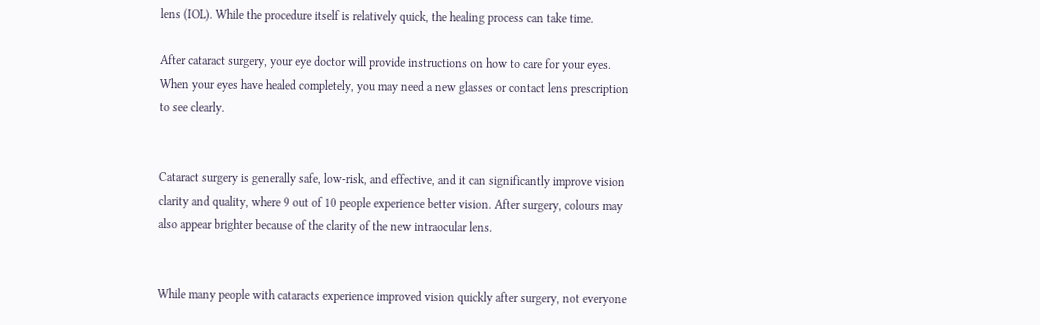lens (IOL). While the procedure itself is relatively quick, the healing process can take time.

After cataract surgery, your eye doctor will provide instructions on how to care for your eyes. When your eyes have healed completely, you may need a new glasses or contact lens prescription to see clearly.


Cataract surgery is generally safe, low-risk, and effective, and it can significantly improve vision clarity and quality, where 9 out of 10 people experience better vision. After surgery, colours may also appear brighter because of the clarity of the new intraocular lens.


While many people with cataracts experience improved vision quickly after surgery, not everyone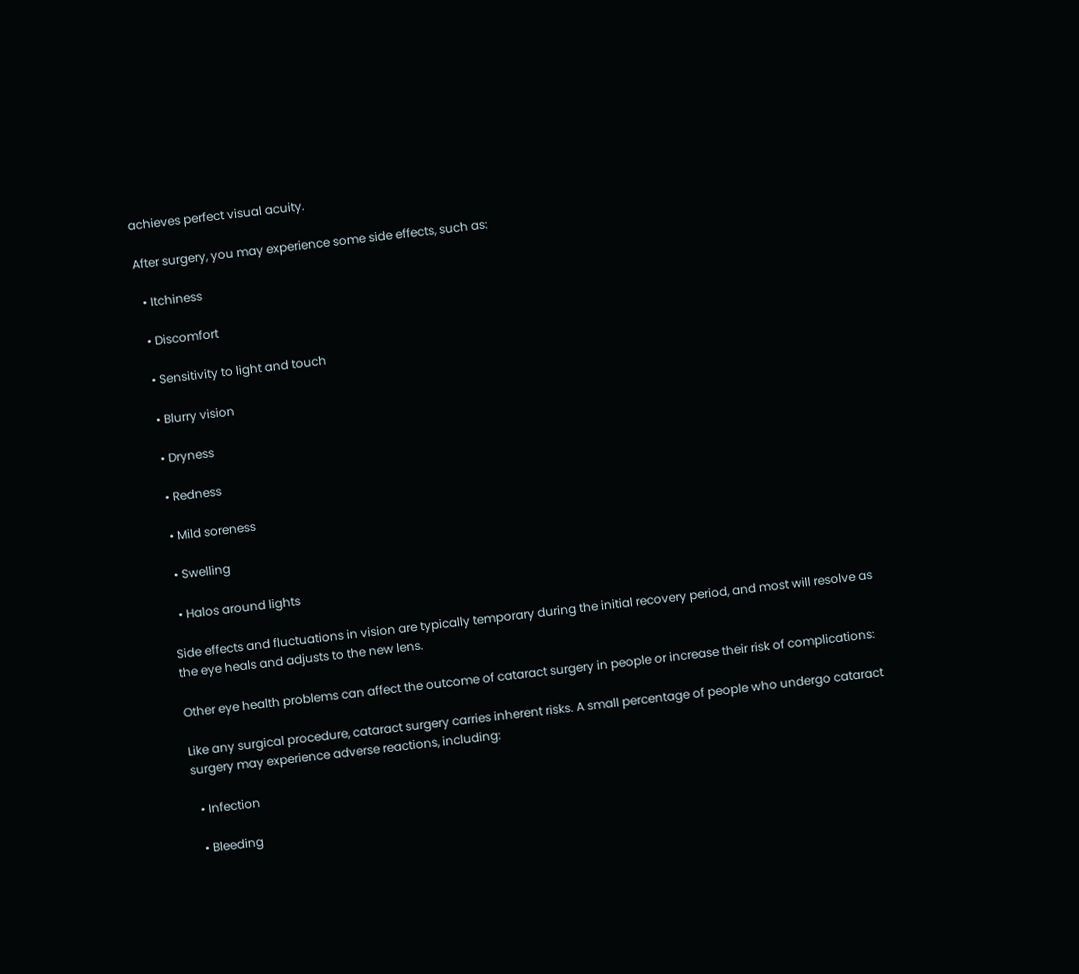achieves perfect visual acuity.

After surgery, you may experience some side effects, such as:

  • Itchiness

  • Discomfort

  • Sensitivity to light and touch

  • Blurry vision

  • Dryness

  • Redness

  • Mild soreness

  • Swelling

  • Halos around lights

Side effects and fluctuations in vision are typically temporary during the initial recovery period, and most will resolve as the eye heals and adjusts to the new lens.

Other eye health problems can affect the outcome of cataract surgery in people or increase their risk of complications:

Like any surgical procedure, cataract surgery carries inherent risks. A small percentage of people who undergo cataract surgery may experience adverse reactions, including:

  • Infection

  • Bleeding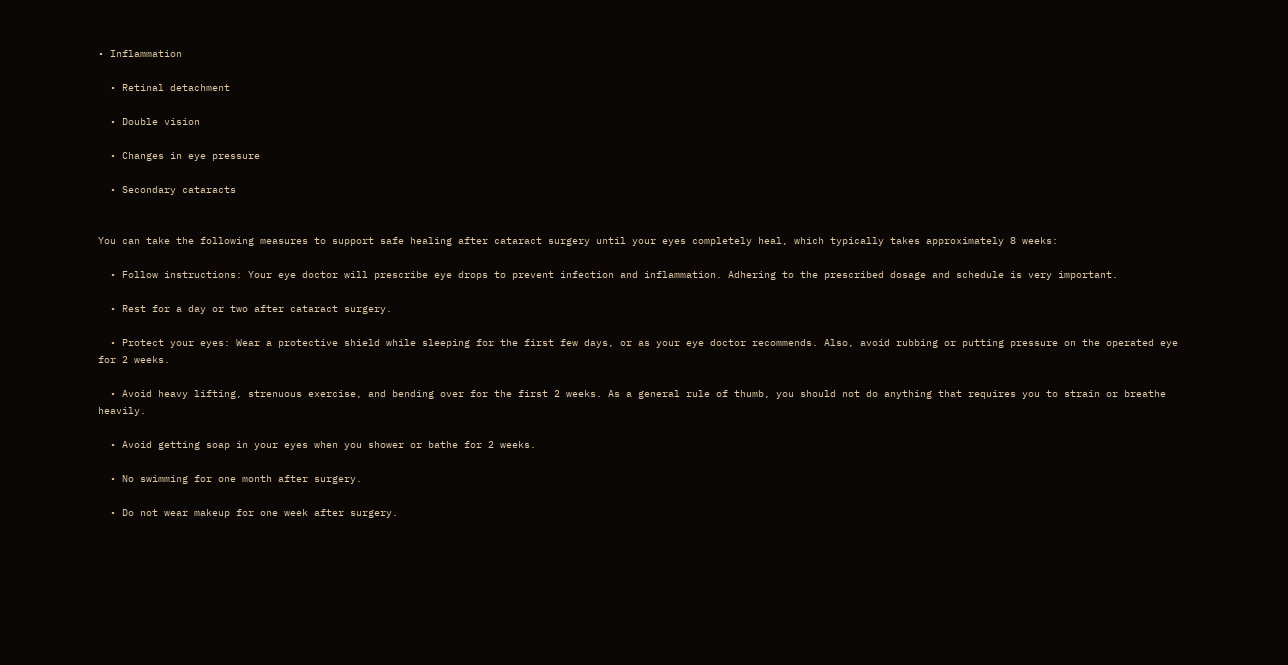• Inflammation

  • Retinal detachment

  • Double vision

  • Changes in eye pressure

  • Secondary cataracts


You can take the following measures to support safe healing after cataract surgery until your eyes completely heal, which typically takes approximately 8 weeks:

  • Follow instructions: Your eye doctor will prescribe eye drops to prevent infection and inflammation. Adhering to the prescribed dosage and schedule is very important.

  • Rest for a day or two after cataract surgery.

  • Protect your eyes: Wear a protective shield while sleeping for the first few days, or as your eye doctor recommends. Also, avoid rubbing or putting pressure on the operated eye for 2 weeks.

  • Avoid heavy lifting, strenuous exercise, and bending over for the first 2 weeks. As a general rule of thumb, you should not do anything that requires you to strain or breathe heavily.

  • Avoid getting soap in your eyes when you shower or bathe for 2 weeks.

  • No swimming for one month after surgery.

  • Do not wear makeup for one week after surgery.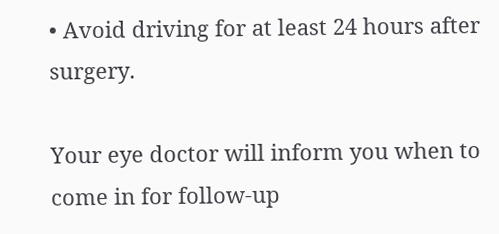• Avoid driving for at least 24 hours after surgery.

Your eye doctor will inform you when to come in for follow-up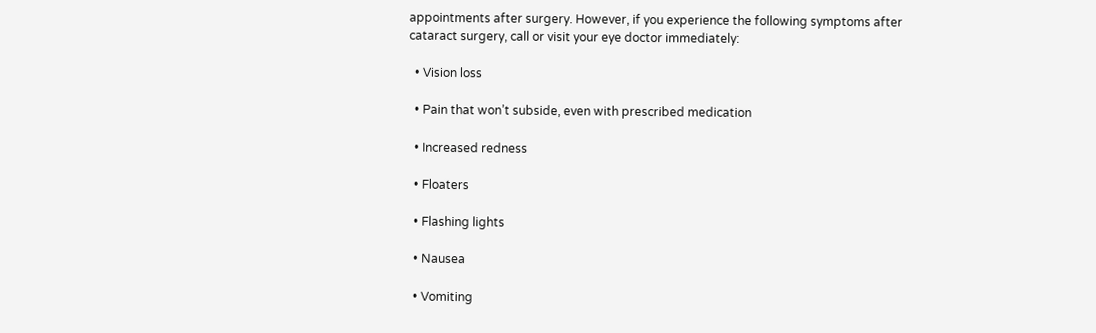appointments after surgery. However, if you experience the following symptoms after cataract surgery, call or visit your eye doctor immediately:

  • Vision loss

  • Pain that won’t subside, even with prescribed medication

  • Increased redness

  • Floaters

  • Flashing lights

  • Nausea

  • Vomiting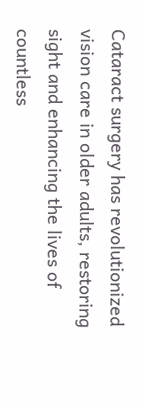Cataract surgery has revolutionized vision care in older adults, restoring sight and enhancing the lives of countless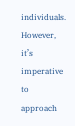individuals. However, it’s imperative to approach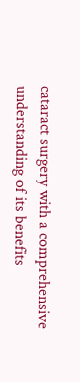cataract surgery with a comprehensive understanding of its benefits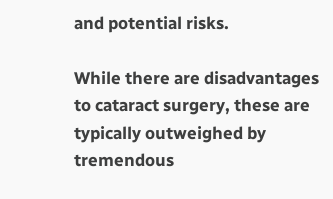and potential risks.

While there are disadvantages to cataract surgery, these are typically outweighed by tremendous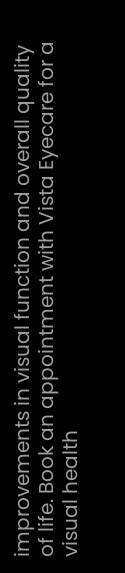improvements in visual function and overall quality of life. Book an appointment with Vista Eyecare for a visual health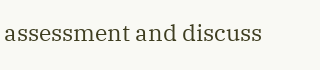assessment and discuss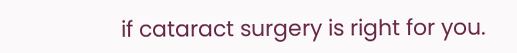if cataract surgery is right for you.